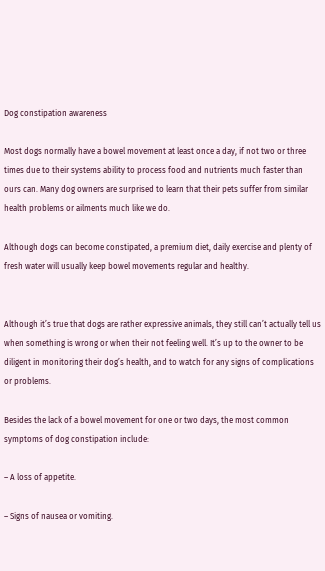Dog constipation awareness

Most dogs normally have a bowel movement at least once a day, if not two or three times due to their systems ability to process food and nutrients much faster than ours can. Many dog owners are surprised to learn that their pets suffer from similar health problems or ailments much like we do.

Although dogs can become constipated, a premium diet, daily exercise and plenty of fresh water will usually keep bowel movements regular and healthy.


Although it’s true that dogs are rather expressive animals, they still can’t actually tell us when something is wrong or when their not feeling well. It’s up to the owner to be diligent in monitoring their dog’s health, and to watch for any signs of complications or problems.

Besides the lack of a bowel movement for one or two days, the most common symptoms of dog constipation include:

– A loss of appetite.

– Signs of nausea or vomiting.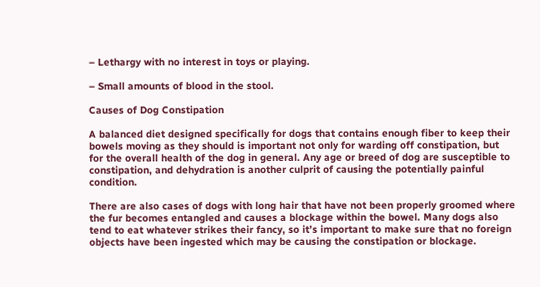– Lethargy with no interest in toys or playing.

– Small amounts of blood in the stool.

Causes of Dog Constipation

A balanced diet designed specifically for dogs that contains enough fiber to keep their bowels moving as they should is important not only for warding off constipation, but for the overall health of the dog in general. Any age or breed of dog are susceptible to constipation, and dehydration is another culprit of causing the potentially painful condition.

There are also cases of dogs with long hair that have not been properly groomed where the fur becomes entangled and causes a blockage within the bowel. Many dogs also tend to eat whatever strikes their fancy, so it’s important to make sure that no foreign objects have been ingested which may be causing the constipation or blockage.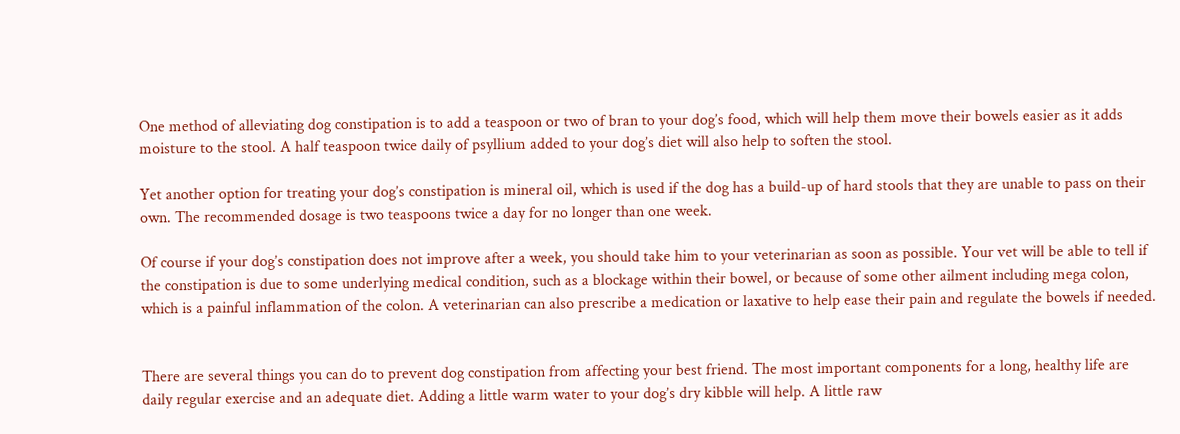One method of alleviating dog constipation is to add a teaspoon or two of bran to your dog’s food, which will help them move their bowels easier as it adds moisture to the stool. A half teaspoon twice daily of psyllium added to your dog’s diet will also help to soften the stool.

Yet another option for treating your dog’s constipation is mineral oil, which is used if the dog has a build-up of hard stools that they are unable to pass on their own. The recommended dosage is two teaspoons twice a day for no longer than one week.

Of course if your dog’s constipation does not improve after a week, you should take him to your veterinarian as soon as possible. Your vet will be able to tell if the constipation is due to some underlying medical condition, such as a blockage within their bowel, or because of some other ailment including mega colon, which is a painful inflammation of the colon. A veterinarian can also prescribe a medication or laxative to help ease their pain and regulate the bowels if needed.


There are several things you can do to prevent dog constipation from affecting your best friend. The most important components for a long, healthy life are daily regular exercise and an adequate diet. Adding a little warm water to your dog’s dry kibble will help. A little raw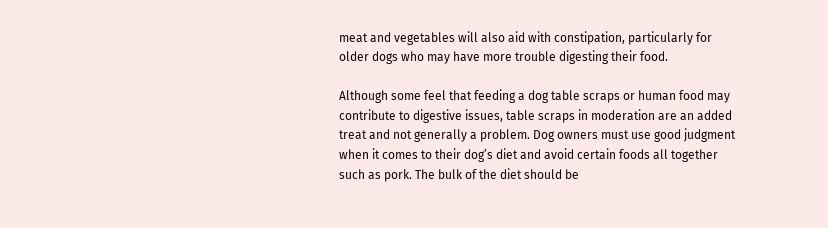meat and vegetables will also aid with constipation, particularly for older dogs who may have more trouble digesting their food.

Although some feel that feeding a dog table scraps or human food may contribute to digestive issues, table scraps in moderation are an added treat and not generally a problem. Dog owners must use good judgment when it comes to their dog’s diet and avoid certain foods all together such as pork. The bulk of the diet should be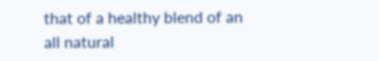that of a healthy blend of an all natural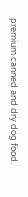premium canned and dry dog food.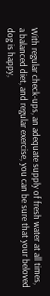With regular check-ups, an adequate supply of fresh water at all times, a balanced diet, and regular exercise, you can be sure that your beloved dog is happy,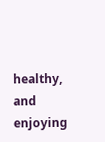healthy, and enjoying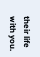their life with you.